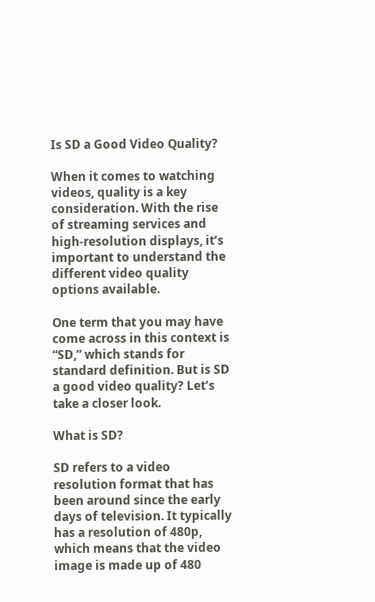Is SD a Good Video Quality?

When it comes to watching videos, quality is a key consideration. With the rise of streaming services and high-resolution displays, it’s important to understand the different video quality options available.

One term that you may have come across in this context is “SD,” which stands for standard definition. But is SD a good video quality? Let’s take a closer look.

What is SD?

SD refers to a video resolution format that has been around since the early days of television. It typically has a resolution of 480p, which means that the video image is made up of 480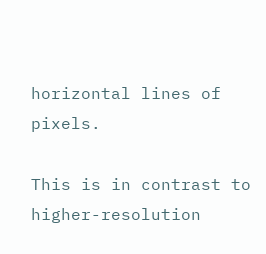horizontal lines of pixels.

This is in contrast to higher-resolution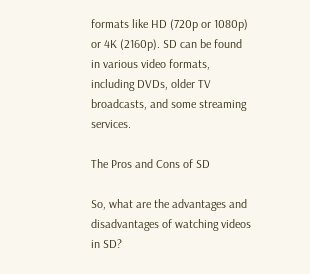formats like HD (720p or 1080p) or 4K (2160p). SD can be found in various video formats, including DVDs, older TV broadcasts, and some streaming services.

The Pros and Cons of SD

So, what are the advantages and disadvantages of watching videos in SD?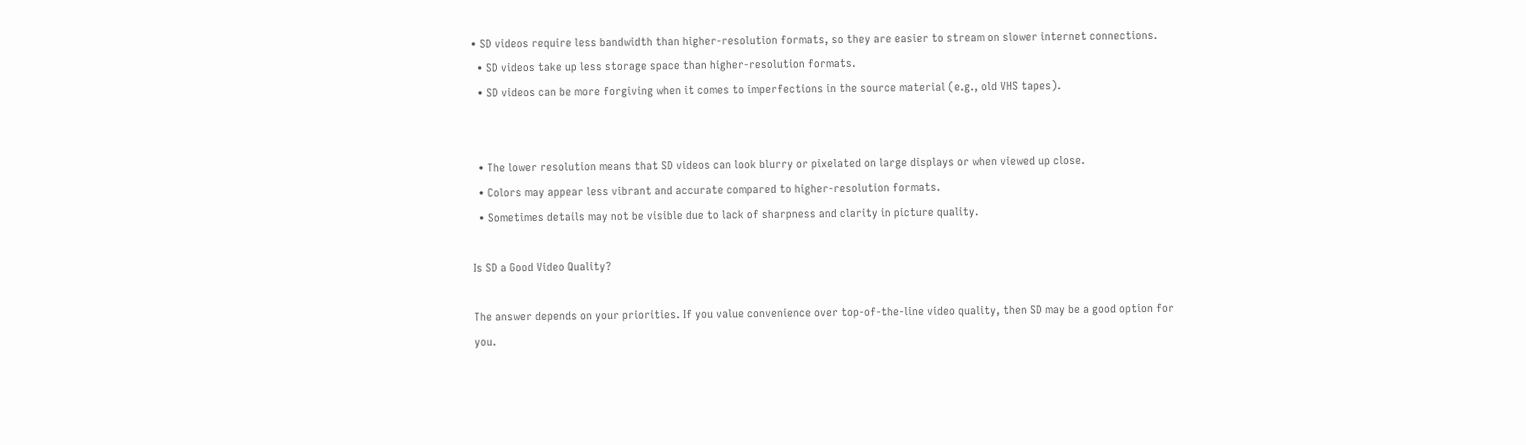• SD videos require less bandwidth than higher-resolution formats, so they are easier to stream on slower internet connections.
  • SD videos take up less storage space than higher-resolution formats.
  • SD videos can be more forgiving when it comes to imperfections in the source material (e.g., old VHS tapes).


  • The lower resolution means that SD videos can look blurry or pixelated on large displays or when viewed up close.
  • Colors may appear less vibrant and accurate compared to higher-resolution formats.
  • Sometimes details may not be visible due to lack of sharpness and clarity in picture quality.

Is SD a Good Video Quality?

The answer depends on your priorities. If you value convenience over top-of-the-line video quality, then SD may be a good option for you.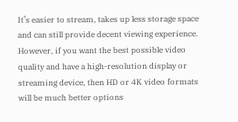It’s easier to stream, takes up less storage space and can still provide decent viewing experience. However, if you want the best possible video quality and have a high-resolution display or streaming device, then HD or 4K video formats will be much better options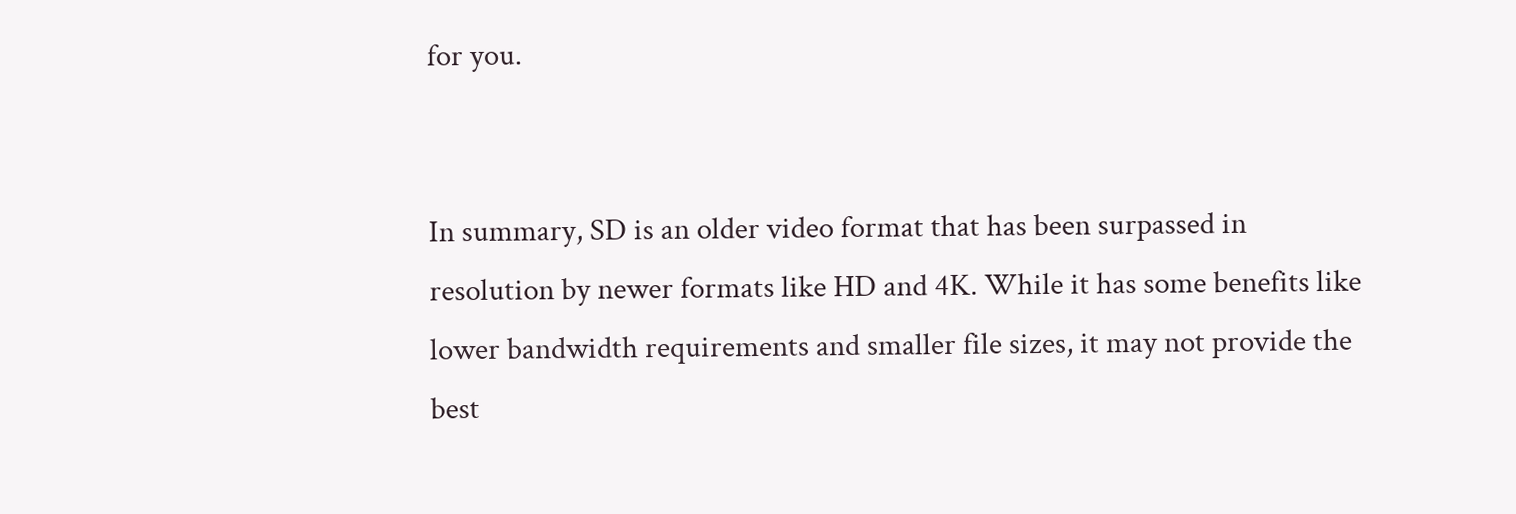for you.


In summary, SD is an older video format that has been surpassed in resolution by newer formats like HD and 4K. While it has some benefits like lower bandwidth requirements and smaller file sizes, it may not provide the best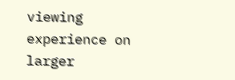viewing experience on larger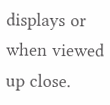displays or when viewed up close.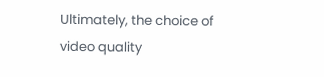Ultimately, the choice of video quality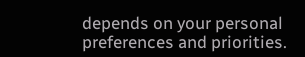depends on your personal preferences and priorities.